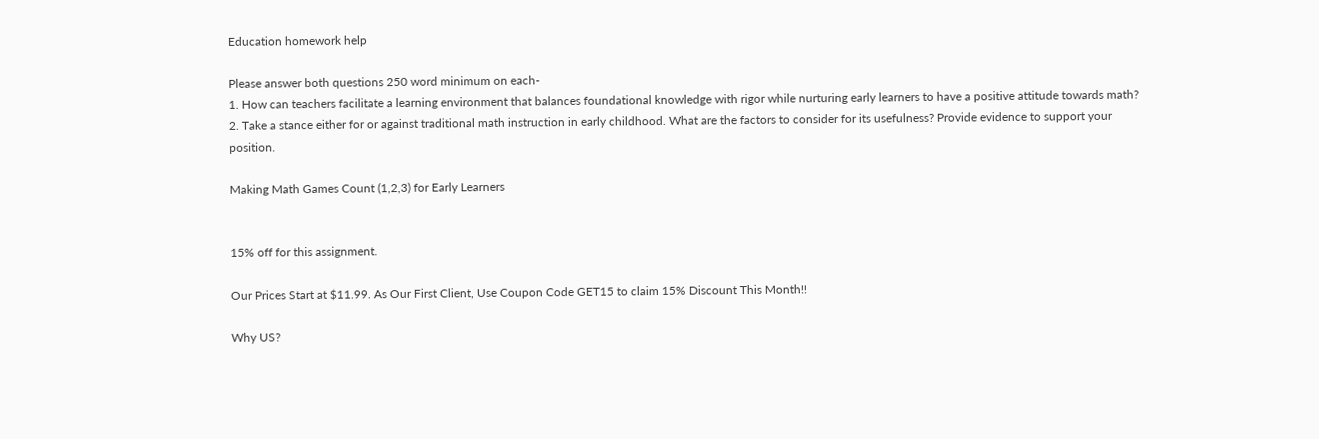Education homework help

Please answer both questions 250 word minimum on each-
1. How can teachers facilitate a learning environment that balances foundational knowledge with rigor while nurturing early learners to have a positive attitude towards math?
2. Take a stance either for or against traditional math instruction in early childhood. What are the factors to consider for its usefulness? Provide evidence to support your position.

Making Math Games Count (1,2,3) for Early Learners


15% off for this assignment.

Our Prices Start at $11.99. As Our First Client, Use Coupon Code GET15 to claim 15% Discount This Month!!

Why US?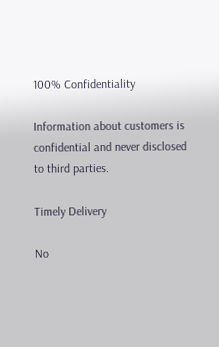100% Confidentiality

Information about customers is confidential and never disclosed to third parties.

Timely Delivery

No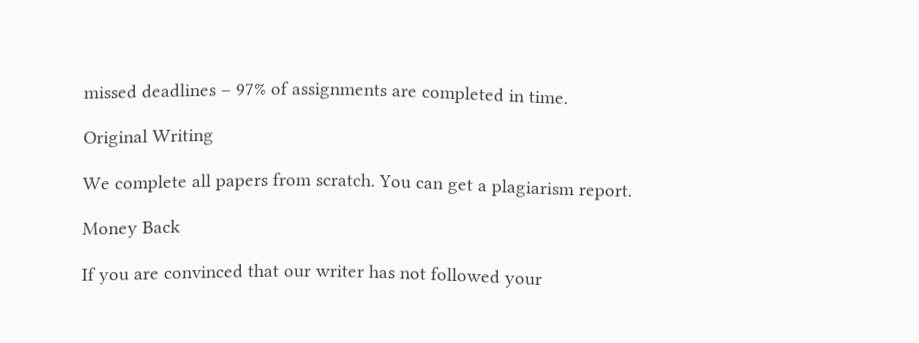missed deadlines – 97% of assignments are completed in time.

Original Writing

We complete all papers from scratch. You can get a plagiarism report.

Money Back

If you are convinced that our writer has not followed your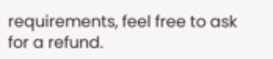requirements, feel free to ask for a refund.